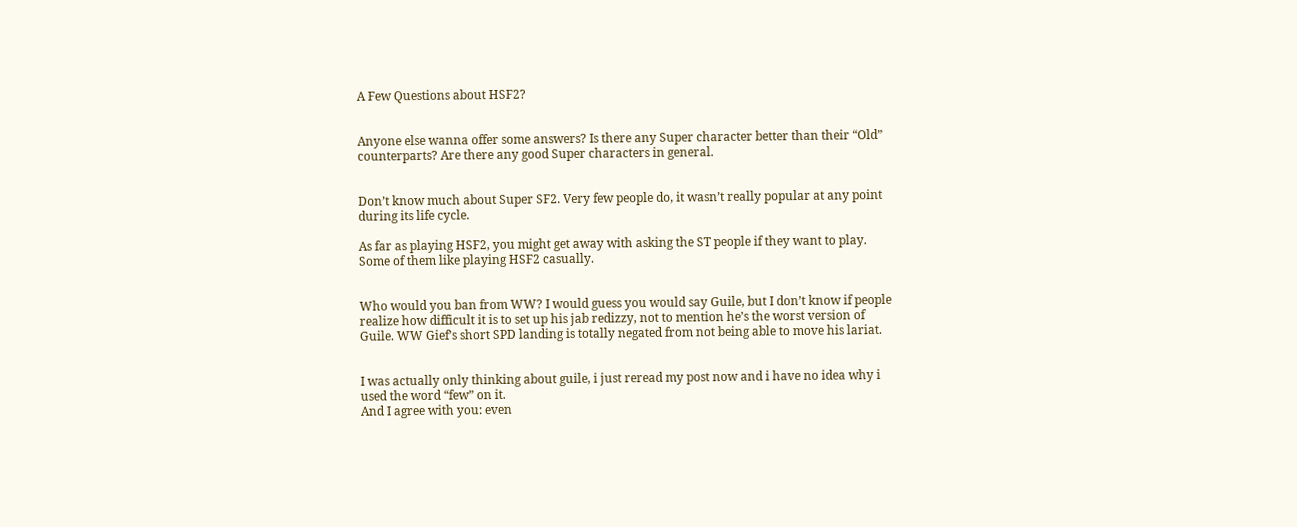A Few Questions about HSF2?


Anyone else wanna offer some answers? Is there any Super character better than their “Old” counterparts? Are there any good Super characters in general.


Don’t know much about Super SF2. Very few people do, it wasn’t really popular at any point during its life cycle.

As far as playing HSF2, you might get away with asking the ST people if they want to play. Some of them like playing HSF2 casually.


Who would you ban from WW? I would guess you would say Guile, but I don’t know if people realize how difficult it is to set up his jab redizzy, not to mention he’s the worst version of Guile. WW Gief’s short SPD landing is totally negated from not being able to move his lariat.


I was actually only thinking about guile, i just reread my post now and i have no idea why i used the word “few” on it.
And I agree with you: even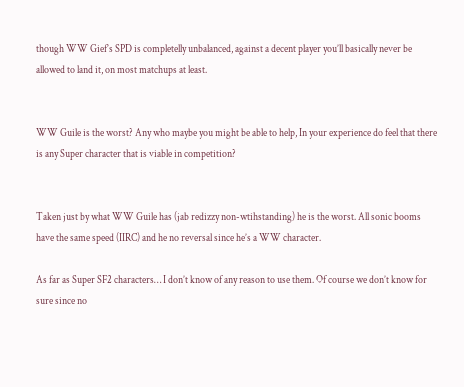though WW Gief’s SPD is completelly unbalanced, against a decent player you’ll basically never be allowed to land it, on most matchups at least.


WW Guile is the worst? Any who maybe you might be able to help, In your experience do feel that there is any Super character that is viable in competition?


Taken just by what WW Guile has (jab redizzy non-wtihstanding) he is the worst. All sonic booms have the same speed (IIRC) and he no reversal since he’s a WW character.

As far as Super SF2 characters… I don’t know of any reason to use them. Of course we don’t know for sure since no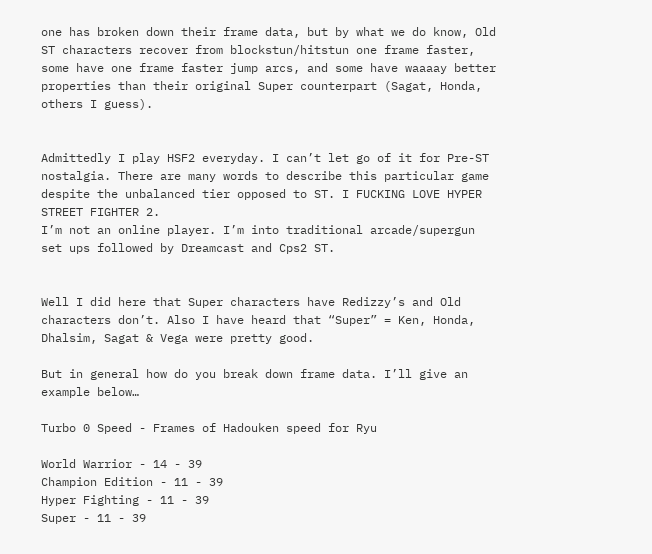one has broken down their frame data, but by what we do know, Old ST characters recover from blockstun/hitstun one frame faster, some have one frame faster jump arcs, and some have waaaay better properties than their original Super counterpart (Sagat, Honda, others I guess).


Admittedly I play HSF2 everyday. I can’t let go of it for Pre-ST nostalgia. There are many words to describe this particular game despite the unbalanced tier opposed to ST. I FUCKING LOVE HYPER STREET FIGHTER 2.
I’m not an online player. I’m into traditional arcade/supergun set ups followed by Dreamcast and Cps2 ST.


Well I did here that Super characters have Redizzy’s and Old characters don’t. Also I have heard that “Super” = Ken, Honda, Dhalsim, Sagat & Vega were pretty good.

But in general how do you break down frame data. I’ll give an example below…

Turbo 0 Speed - Frames of Hadouken speed for Ryu

World Warrior - 14 - 39
Champion Edition - 11 - 39
Hyper Fighting - 11 - 39
Super - 11 - 39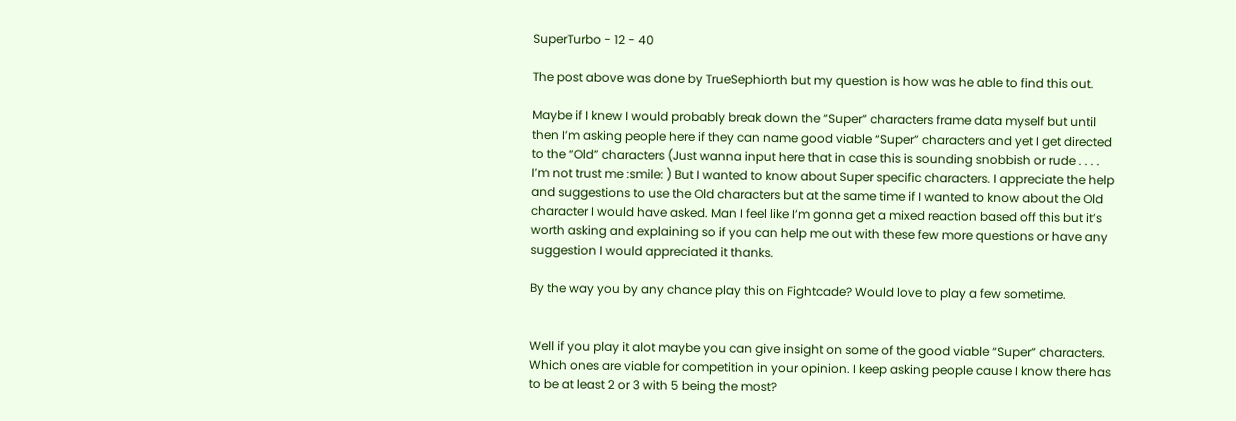SuperTurbo - 12 - 40

The post above was done by TrueSephiorth but my question is how was he able to find this out.

Maybe if I knew I would probably break down the “Super” characters frame data myself but until then I’m asking people here if they can name good viable “Super” characters and yet I get directed to the “Old” characters (Just wanna input here that in case this is sounding snobbish or rude . . . . I’m not trust me :smile: ) But I wanted to know about Super specific characters. I appreciate the help and suggestions to use the Old characters but at the same time if I wanted to know about the Old character I would have asked. Man I feel like I’m gonna get a mixed reaction based off this but it’s worth asking and explaining so if you can help me out with these few more questions or have any suggestion I would appreciated it thanks.

By the way you by any chance play this on Fightcade? Would love to play a few sometime.


Well if you play it alot maybe you can give insight on some of the good viable “Super” characters. Which ones are viable for competition in your opinion. I keep asking people cause I know there has to be at least 2 or 3 with 5 being the most?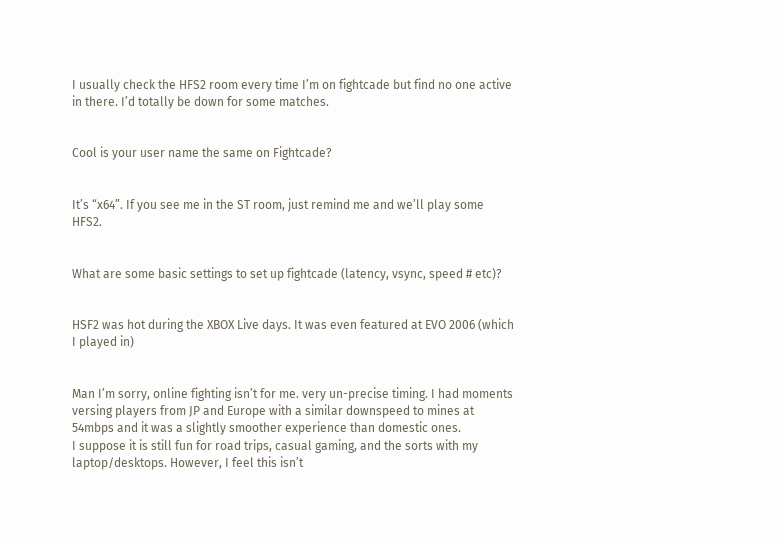I usually check the HFS2 room every time I’m on fightcade but find no one active in there. I’d totally be down for some matches.


Cool is your user name the same on Fightcade?


It’s “x64”. If you see me in the ST room, just remind me and we’ll play some HFS2.


What are some basic settings to set up fightcade (latency, vsync, speed # etc)?


HSF2 was hot during the XBOX Live days. It was even featured at EVO 2006 (which I played in)


Man I’m sorry, online fighting isn’t for me. very un-precise timing. I had moments versing players from JP and Europe with a similar downspeed to mines at 54mbps and it was a slightly smoother experience than domestic ones.
I suppose it is still fun for road trips, casual gaming, and the sorts with my laptop/desktops. However, I feel this isn’t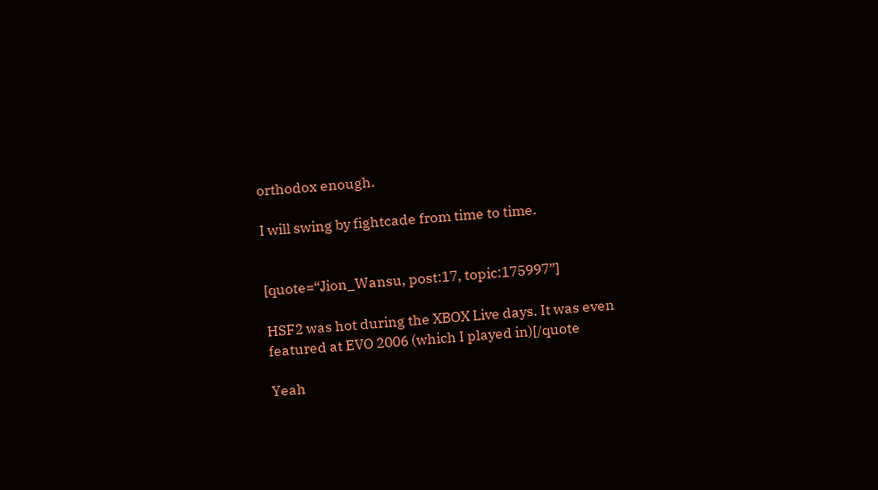orthodox enough.

I will swing by fightcade from time to time.


[quote=“Jion_Wansu, post:17, topic:175997”]

HSF2 was hot during the XBOX Live days. It was even featured at EVO 2006 (which I played in)[/quote

Yeah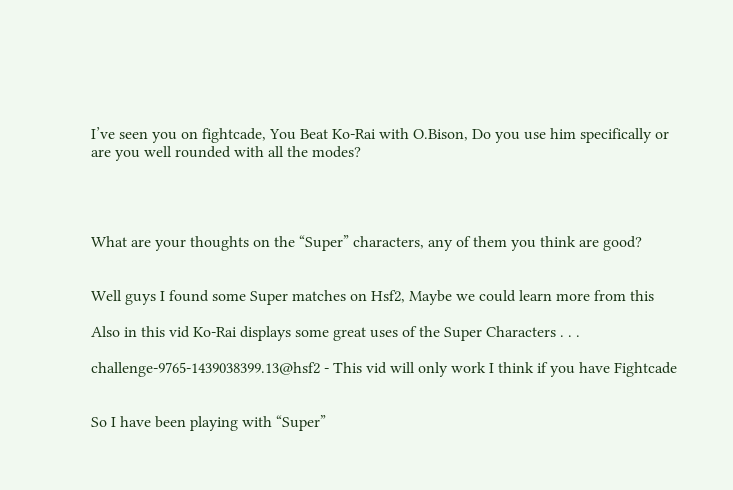I’ve seen you on fightcade, You Beat Ko-Rai with O.Bison, Do you use him specifically or are you well rounded with all the modes?




What are your thoughts on the “Super” characters, any of them you think are good?


Well guys I found some Super matches on Hsf2, Maybe we could learn more from this

Also in this vid Ko-Rai displays some great uses of the Super Characters . . .

challenge-9765-1439038399.13@hsf2 - This vid will only work I think if you have Fightcade


So I have been playing with “Super”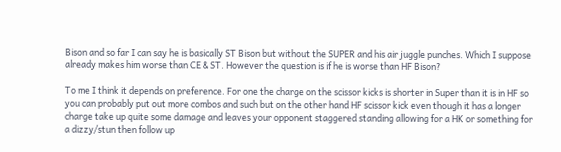Bison and so far I can say he is basically ST Bison but without the SUPER and his air juggle punches. Which I suppose already makes him worse than CE & ST. However the question is if he is worse than HF Bison?

To me I think it depends on preference. For one the charge on the scissor kicks is shorter in Super than it is in HF so you can probably put out more combos and such but on the other hand HF scissor kick even though it has a longer charge take up quite some damage and leaves your opponent staggered standing allowing for a HK or something for a dizzy/stun then follow up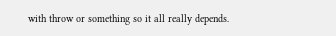with throw or something so it all really depends.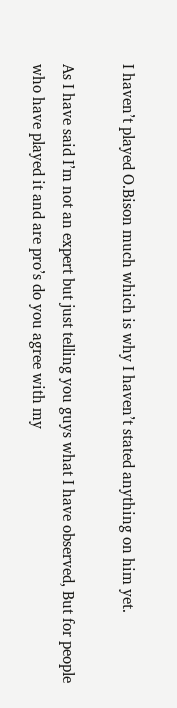I haven’t played O.Bison much which is why I haven’t stated anything on him yet.

As I have said I’m not an expert but just telling you guys what I have observed, But for people who have played it and are pro’s do you agree with my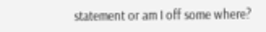statement or am I off some where?